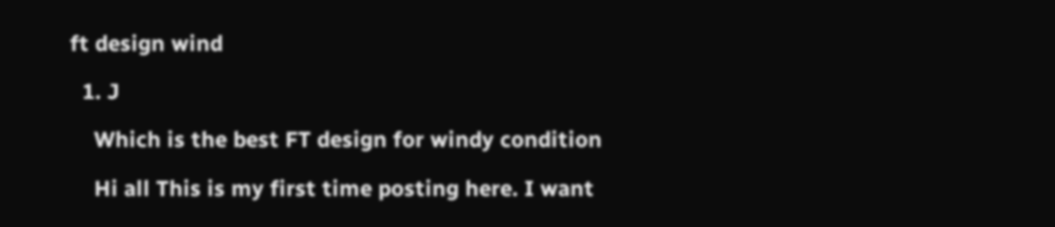ft design wind

  1. J

    Which is the best FT design for windy condition

    Hi all This is my first time posting here. I want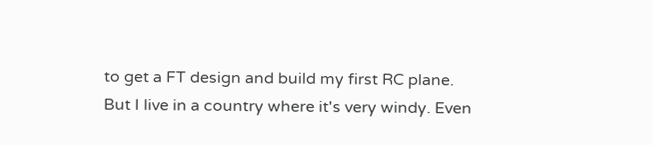to get a FT design and build my first RC plane. But I live in a country where it's very windy. Even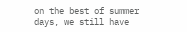on the best of summer days, we still have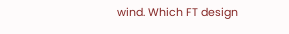wind. Which FT design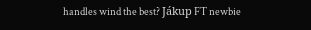handles wind the best? Jákup FT newbie